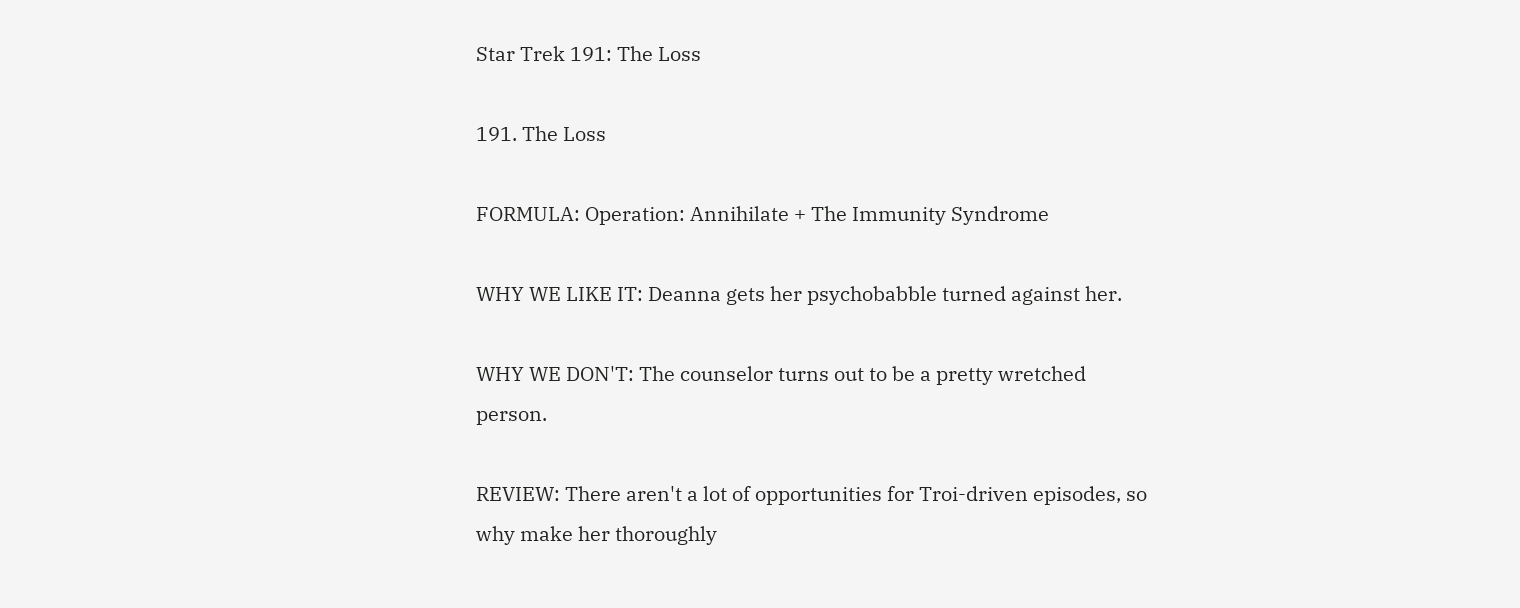Star Trek 191: The Loss

191. The Loss

FORMULA: Operation: Annihilate + The Immunity Syndrome

WHY WE LIKE IT: Deanna gets her psychobabble turned against her.

WHY WE DON'T: The counselor turns out to be a pretty wretched person.

REVIEW: There aren't a lot of opportunities for Troi-driven episodes, so why make her thoroughly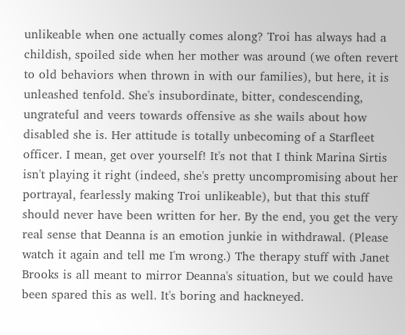unlikeable when one actually comes along? Troi has always had a childish, spoiled side when her mother was around (we often revert to old behaviors when thrown in with our families), but here, it is unleashed tenfold. She's insubordinate, bitter, condescending, ungrateful and veers towards offensive as she wails about how disabled she is. Her attitude is totally unbecoming of a Starfleet officer. I mean, get over yourself! It's not that I think Marina Sirtis isn't playing it right (indeed, she's pretty uncompromising about her portrayal, fearlessly making Troi unlikeable), but that this stuff should never have been written for her. By the end, you get the very real sense that Deanna is an emotion junkie in withdrawal. (Please watch it again and tell me I'm wrong.) The therapy stuff with Janet Brooks is all meant to mirror Deanna's situation, but we could have been spared this as well. It's boring and hackneyed.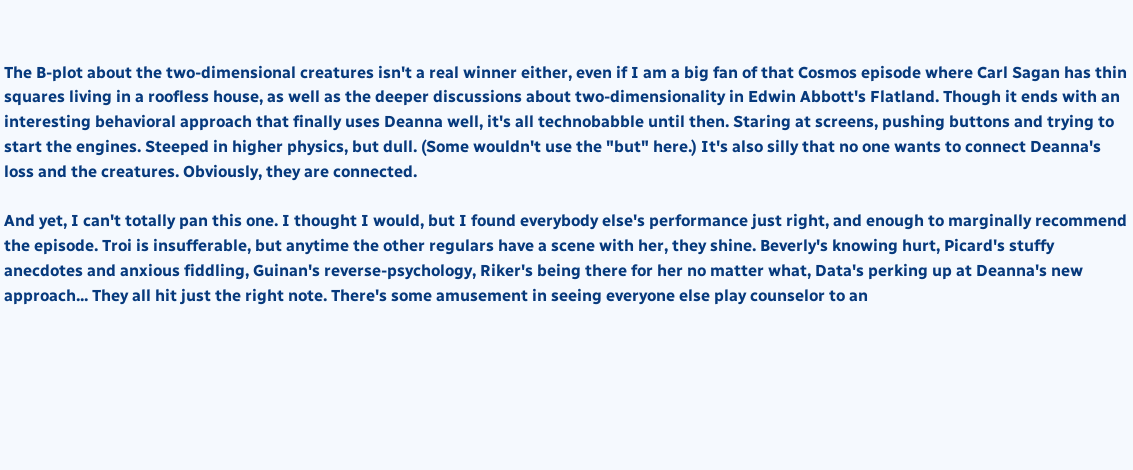The B-plot about the two-dimensional creatures isn't a real winner either, even if I am a big fan of that Cosmos episode where Carl Sagan has thin squares living in a roofless house, as well as the deeper discussions about two-dimensionality in Edwin Abbott's Flatland. Though it ends with an interesting behavioral approach that finally uses Deanna well, it's all technobabble until then. Staring at screens, pushing buttons and trying to start the engines. Steeped in higher physics, but dull. (Some wouldn't use the "but" here.) It's also silly that no one wants to connect Deanna's loss and the creatures. Obviously, they are connected.

And yet, I can't totally pan this one. I thought I would, but I found everybody else's performance just right, and enough to marginally recommend the episode. Troi is insufferable, but anytime the other regulars have a scene with her, they shine. Beverly's knowing hurt, Picard's stuffy anecdotes and anxious fiddling, Guinan's reverse-psychology, Riker's being there for her no matter what, Data's perking up at Deanna's new approach... They all hit just the right note. There's some amusement in seeing everyone else play counselor to an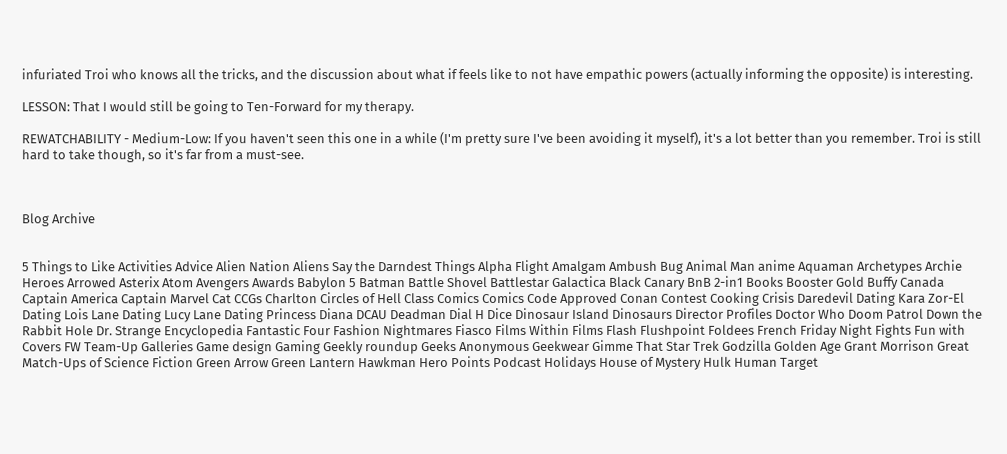infuriated Troi who knows all the tricks, and the discussion about what if feels like to not have empathic powers (actually informing the opposite) is interesting.

LESSON: That I would still be going to Ten-Forward for my therapy.

REWATCHABILITY - Medium-Low: If you haven't seen this one in a while (I'm pretty sure I've been avoiding it myself), it's a lot better than you remember. Troi is still hard to take though, so it's far from a must-see.



Blog Archive


5 Things to Like Activities Advice Alien Nation Aliens Say the Darndest Things Alpha Flight Amalgam Ambush Bug Animal Man anime Aquaman Archetypes Archie Heroes Arrowed Asterix Atom Avengers Awards Babylon 5 Batman Battle Shovel Battlestar Galactica Black Canary BnB 2-in1 Books Booster Gold Buffy Canada Captain America Captain Marvel Cat CCGs Charlton Circles of Hell Class Comics Comics Code Approved Conan Contest Cooking Crisis Daredevil Dating Kara Zor-El Dating Lois Lane Dating Lucy Lane Dating Princess Diana DCAU Deadman Dial H Dice Dinosaur Island Dinosaurs Director Profiles Doctor Who Doom Patrol Down the Rabbit Hole Dr. Strange Encyclopedia Fantastic Four Fashion Nightmares Fiasco Films Within Films Flash Flushpoint Foldees French Friday Night Fights Fun with Covers FW Team-Up Galleries Game design Gaming Geekly roundup Geeks Anonymous Geekwear Gimme That Star Trek Godzilla Golden Age Grant Morrison Great Match-Ups of Science Fiction Green Arrow Green Lantern Hawkman Hero Points Podcast Holidays House of Mystery Hulk Human Target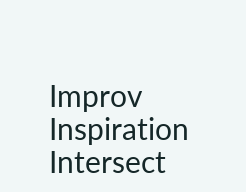Improv Inspiration Intersect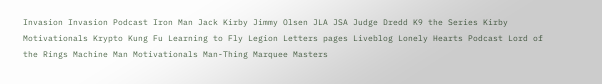Invasion Invasion Podcast Iron Man Jack Kirby Jimmy Olsen JLA JSA Judge Dredd K9 the Series Kirby Motivationals Krypto Kung Fu Learning to Fly Legion Letters pages Liveblog Lonely Hearts Podcast Lord of the Rings Machine Man Motivationals Man-Thing Marquee Masters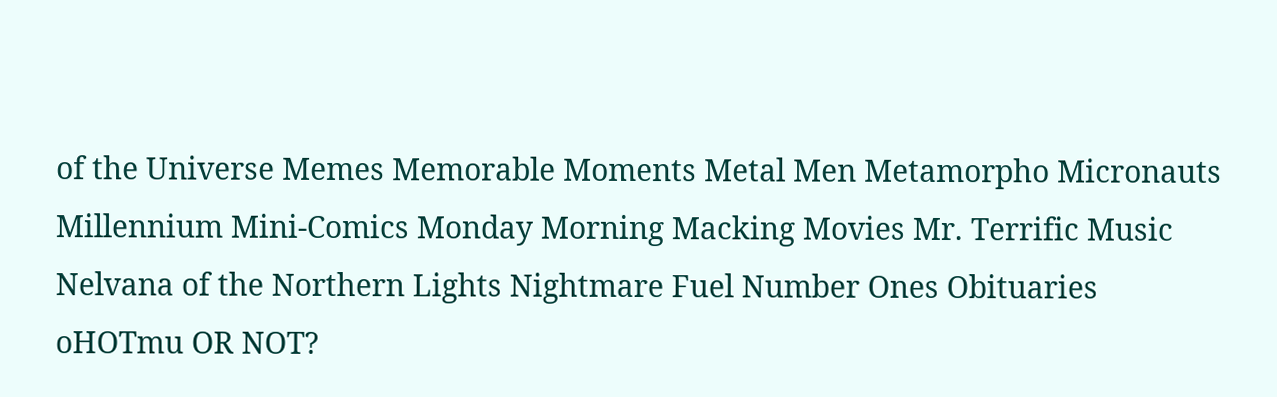of the Universe Memes Memorable Moments Metal Men Metamorpho Micronauts Millennium Mini-Comics Monday Morning Macking Movies Mr. Terrific Music Nelvana of the Northern Lights Nightmare Fuel Number Ones Obituaries oHOTmu OR NOT?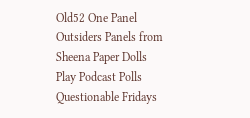Old52 One Panel Outsiders Panels from Sheena Paper Dolls Play Podcast Polls Questionable Fridays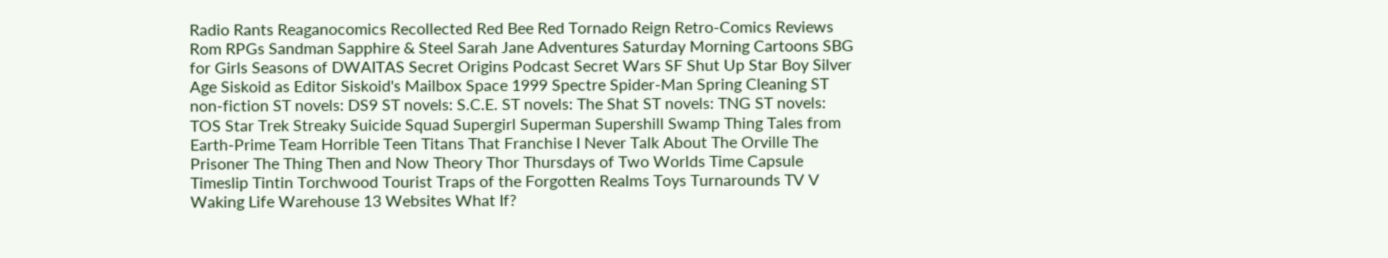Radio Rants Reaganocomics Recollected Red Bee Red Tornado Reign Retro-Comics Reviews Rom RPGs Sandman Sapphire & Steel Sarah Jane Adventures Saturday Morning Cartoons SBG for Girls Seasons of DWAITAS Secret Origins Podcast Secret Wars SF Shut Up Star Boy Silver Age Siskoid as Editor Siskoid's Mailbox Space 1999 Spectre Spider-Man Spring Cleaning ST non-fiction ST novels: DS9 ST novels: S.C.E. ST novels: The Shat ST novels: TNG ST novels: TOS Star Trek Streaky Suicide Squad Supergirl Superman Supershill Swamp Thing Tales from Earth-Prime Team Horrible Teen Titans That Franchise I Never Talk About The Orville The Prisoner The Thing Then and Now Theory Thor Thursdays of Two Worlds Time Capsule Timeslip Tintin Torchwood Tourist Traps of the Forgotten Realms Toys Turnarounds TV V Waking Life Warehouse 13 Websites What If?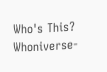Who's This? Whoniverse-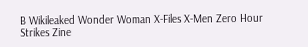B Wikileaked Wonder Woman X-Files X-Men Zero Hour Strikes Zine